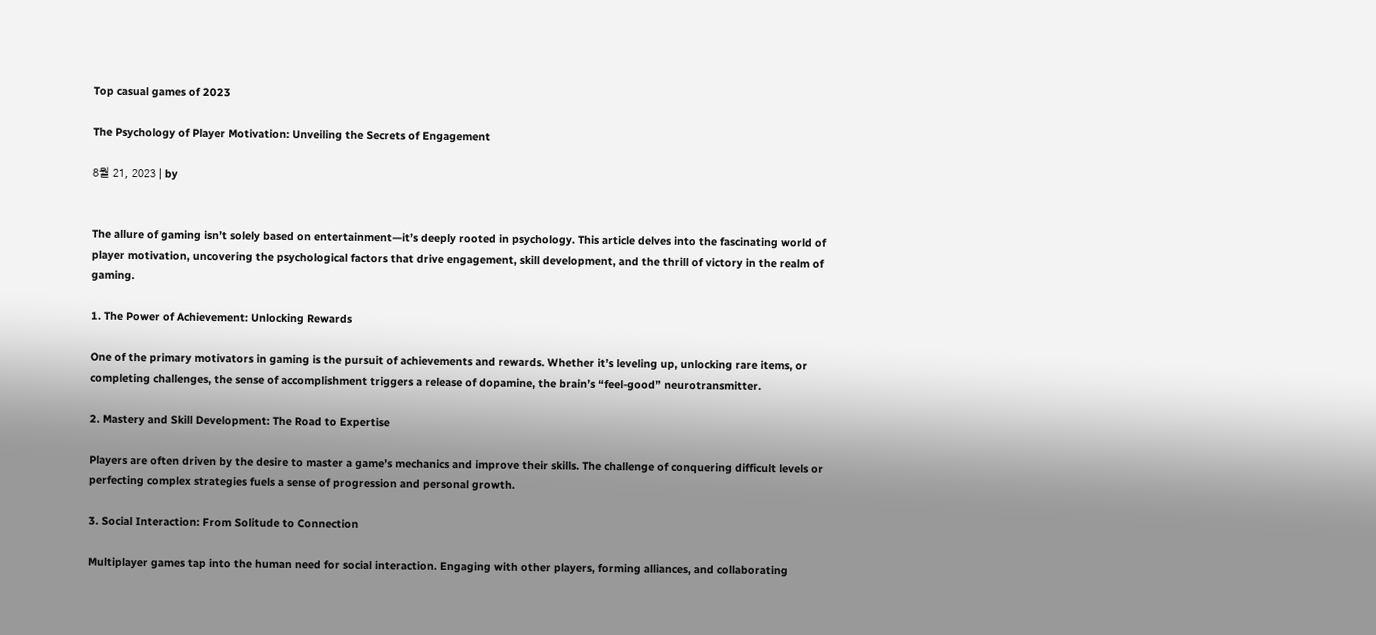Top casual games of 2023

The Psychology of Player Motivation: Unveiling the Secrets of Engagement

8월 21, 2023 | by


The allure of gaming isn’t solely based on entertainment—it’s deeply rooted in psychology. This article delves into the fascinating world of player motivation, uncovering the psychological factors that drive engagement, skill development, and the thrill of victory in the realm of gaming.

1. The Power of Achievement: Unlocking Rewards

One of the primary motivators in gaming is the pursuit of achievements and rewards. Whether it’s leveling up, unlocking rare items, or completing challenges, the sense of accomplishment triggers a release of dopamine, the brain’s “feel-good” neurotransmitter.

2. Mastery and Skill Development: The Road to Expertise

Players are often driven by the desire to master a game’s mechanics and improve their skills. The challenge of conquering difficult levels or perfecting complex strategies fuels a sense of progression and personal growth.

3. Social Interaction: From Solitude to Connection

Multiplayer games tap into the human need for social interaction. Engaging with other players, forming alliances, and collaborating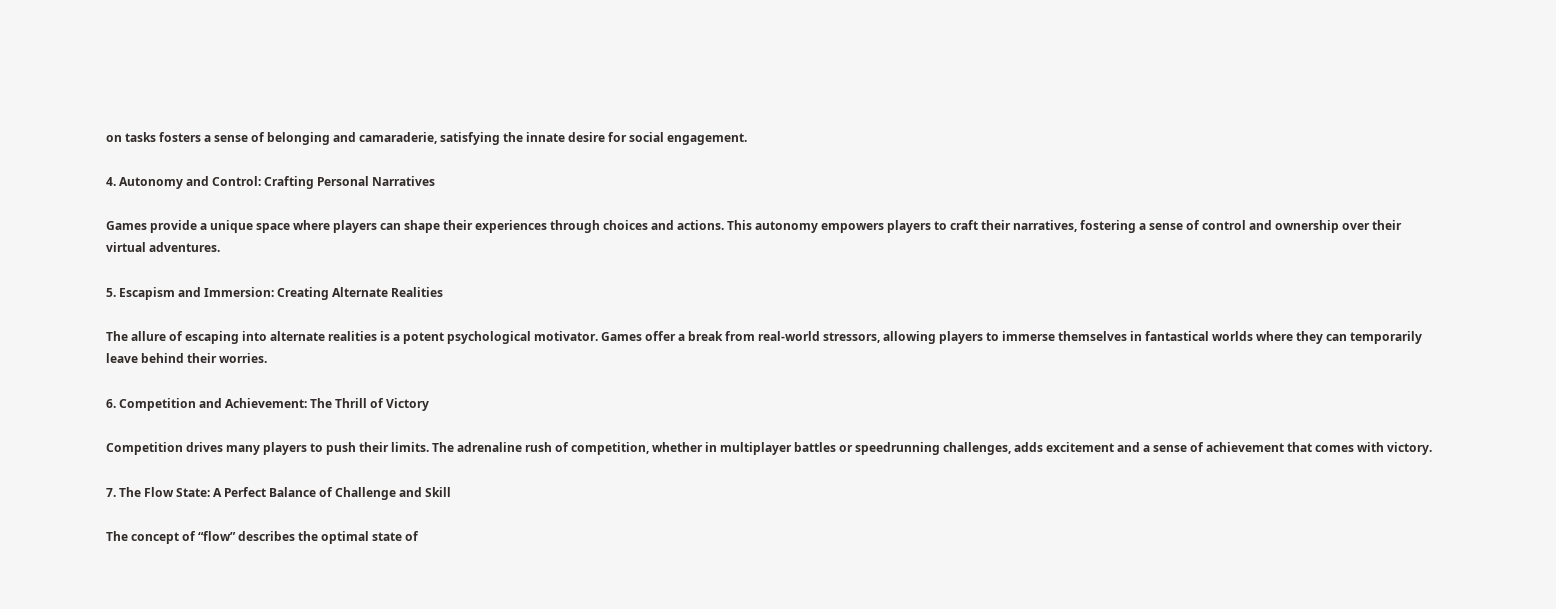on tasks fosters a sense of belonging and camaraderie, satisfying the innate desire for social engagement.

4. Autonomy and Control: Crafting Personal Narratives

Games provide a unique space where players can shape their experiences through choices and actions. This autonomy empowers players to craft their narratives, fostering a sense of control and ownership over their virtual adventures.

5. Escapism and Immersion: Creating Alternate Realities

The allure of escaping into alternate realities is a potent psychological motivator. Games offer a break from real-world stressors, allowing players to immerse themselves in fantastical worlds where they can temporarily leave behind their worries.

6. Competition and Achievement: The Thrill of Victory

Competition drives many players to push their limits. The adrenaline rush of competition, whether in multiplayer battles or speedrunning challenges, adds excitement and a sense of achievement that comes with victory.

7. The Flow State: A Perfect Balance of Challenge and Skill

The concept of “flow” describes the optimal state of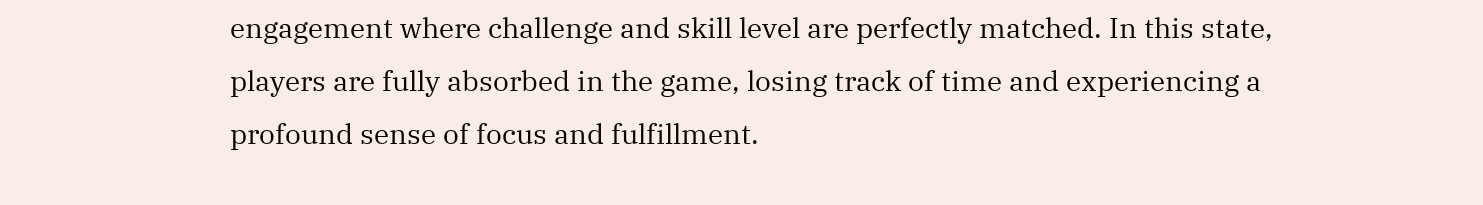engagement where challenge and skill level are perfectly matched. In this state, players are fully absorbed in the game, losing track of time and experiencing a profound sense of focus and fulfillment.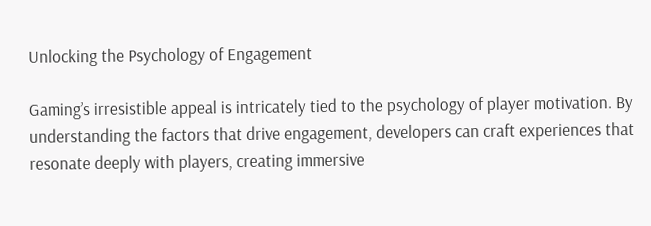Unlocking the Psychology of Engagement

Gaming’s irresistible appeal is intricately tied to the psychology of player motivation. By understanding the factors that drive engagement, developers can craft experiences that resonate deeply with players, creating immersive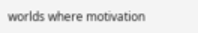worlds where motivation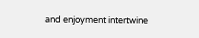and enjoyment intertwine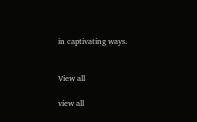in captivating ways.


View all

view all